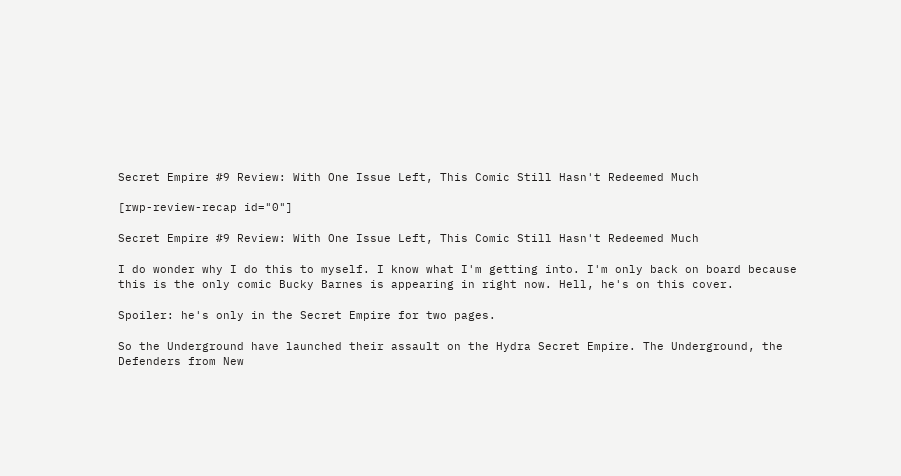Secret Empire #9 Review: With One Issue Left, This Comic Still Hasn't Redeemed Much

[rwp-review-recap id="0"]

Secret Empire #9 Review: With One Issue Left, This Comic Still Hasn't Redeemed Much

I do wonder why I do this to myself. I know what I'm getting into. I'm only back on board because this is the only comic Bucky Barnes is appearing in right now. Hell, he's on this cover.

Spoiler: he's only in the Secret Empire for two pages.

So the Underground have launched their assault on the Hydra Secret Empire. The Underground, the Defenders from New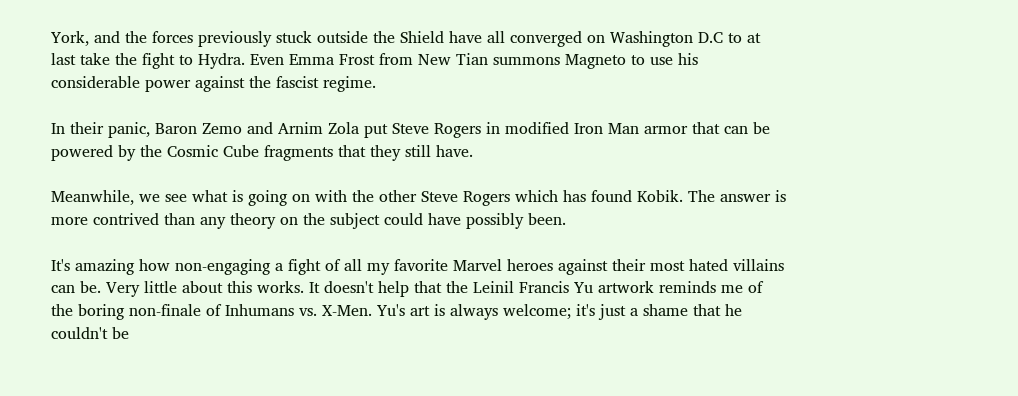York, and the forces previously stuck outside the Shield have all converged on Washington D.C to at last take the fight to Hydra. Even Emma Frost from New Tian summons Magneto to use his considerable power against the fascist regime.

In their panic, Baron Zemo and Arnim Zola put Steve Rogers in modified Iron Man armor that can be powered by the Cosmic Cube fragments that they still have.

Meanwhile, we see what is going on with the other Steve Rogers which has found Kobik. The answer is more contrived than any theory on the subject could have possibly been.

It's amazing how non-engaging a fight of all my favorite Marvel heroes against their most hated villains can be. Very little about this works. It doesn't help that the Leinil Francis Yu artwork reminds me of the boring non-finale of Inhumans vs. X-Men. Yu's art is always welcome; it's just a shame that he couldn't be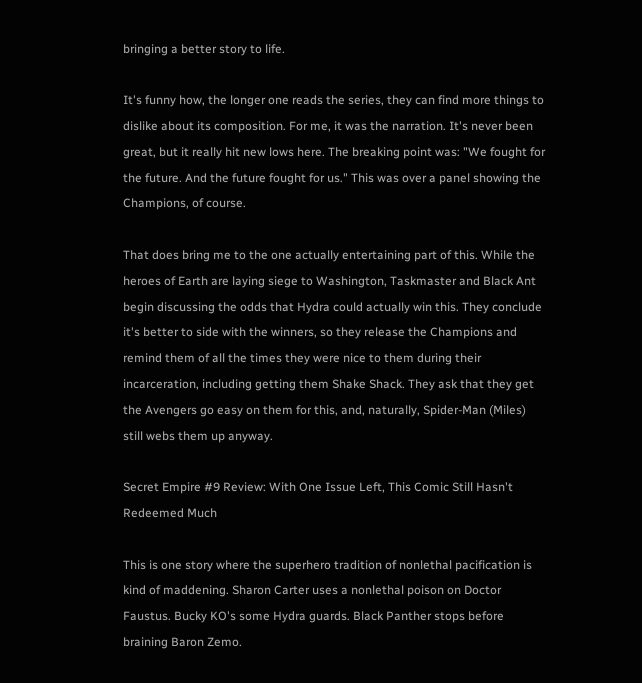bringing a better story to life.

It's funny how, the longer one reads the series, they can find more things to dislike about its composition. For me, it was the narration. It's never been great, but it really hit new lows here. The breaking point was: "We fought for the future. And the future fought for us." This was over a panel showing the Champions, of course.

That does bring me to the one actually entertaining part of this. While the heroes of Earth are laying siege to Washington, Taskmaster and Black Ant begin discussing the odds that Hydra could actually win this. They conclude it's better to side with the winners, so they release the Champions and remind them of all the times they were nice to them during their incarceration, including getting them Shake Shack. They ask that they get the Avengers go easy on them for this, and, naturally, Spider-Man (Miles) still webs them up anyway.

Secret Empire #9 Review: With One Issue Left, This Comic Still Hasn't Redeemed Much

This is one story where the superhero tradition of nonlethal pacification is kind of maddening. Sharon Carter uses a nonlethal poison on Doctor Faustus. Bucky KO's some Hydra guards. Black Panther stops before braining Baron Zemo.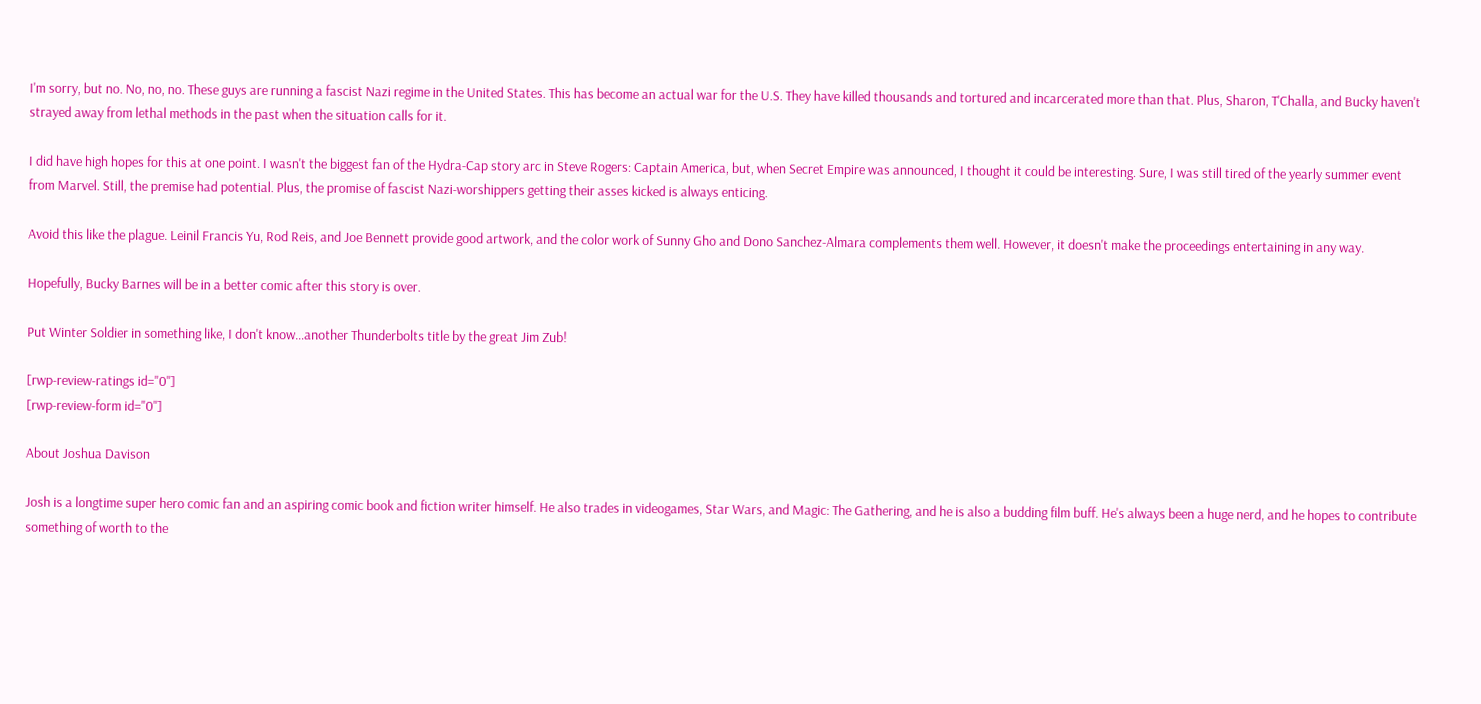I'm sorry, but no. No, no, no. These guys are running a fascist Nazi regime in the United States. This has become an actual war for the U.S. They have killed thousands and tortured and incarcerated more than that. Plus, Sharon, T'Challa, and Bucky haven't strayed away from lethal methods in the past when the situation calls for it.

I did have high hopes for this at one point. I wasn't the biggest fan of the Hydra-Cap story arc in Steve Rogers: Captain America, but, when Secret Empire was announced, I thought it could be interesting. Sure, I was still tired of the yearly summer event from Marvel. Still, the premise had potential. Plus, the promise of fascist Nazi-worshippers getting their asses kicked is always enticing.

Avoid this like the plague. Leinil Francis Yu, Rod Reis, and Joe Bennett provide good artwork, and the color work of Sunny Gho and Dono Sanchez-Almara complements them well. However, it doesn't make the proceedings entertaining in any way.

Hopefully, Bucky Barnes will be in a better comic after this story is over.

Put Winter Soldier in something like, I don't know…another Thunderbolts title by the great Jim Zub!

[rwp-review-ratings id="0"]
[rwp-review-form id="0"]

About Joshua Davison

Josh is a longtime super hero comic fan and an aspiring comic book and fiction writer himself. He also trades in videogames, Star Wars, and Magic: The Gathering, and he is also a budding film buff. He's always been a huge nerd, and he hopes to contribute something of worth to the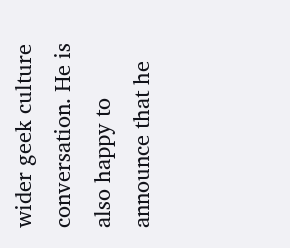wider geek culture conversation. He is also happy to announce that he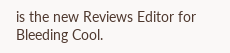is the new Reviews Editor for Bleeding Cool.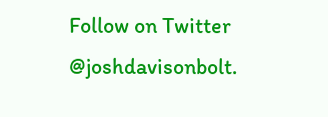Follow on Twitter @joshdavisonbolt.